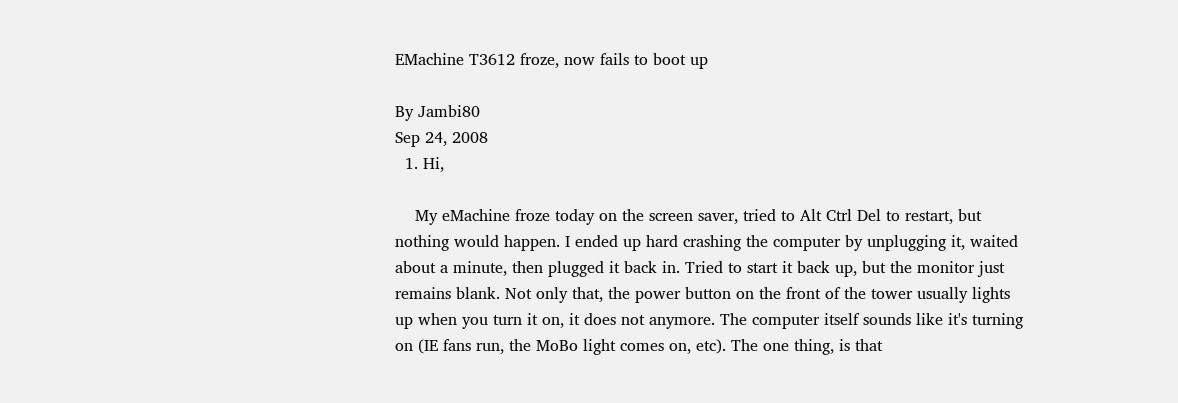EMachine T3612 froze, now fails to boot up

By Jambi80
Sep 24, 2008
  1. Hi,

    My eMachine froze today on the screen saver, tried to Alt Ctrl Del to restart, but nothing would happen. I ended up hard crashing the computer by unplugging it, waited about a minute, then plugged it back in. Tried to start it back up, but the monitor just remains blank. Not only that, the power button on the front of the tower usually lights up when you turn it on, it does not anymore. The computer itself sounds like it's turning on (IE fans run, the MoBo light comes on, etc). The one thing, is that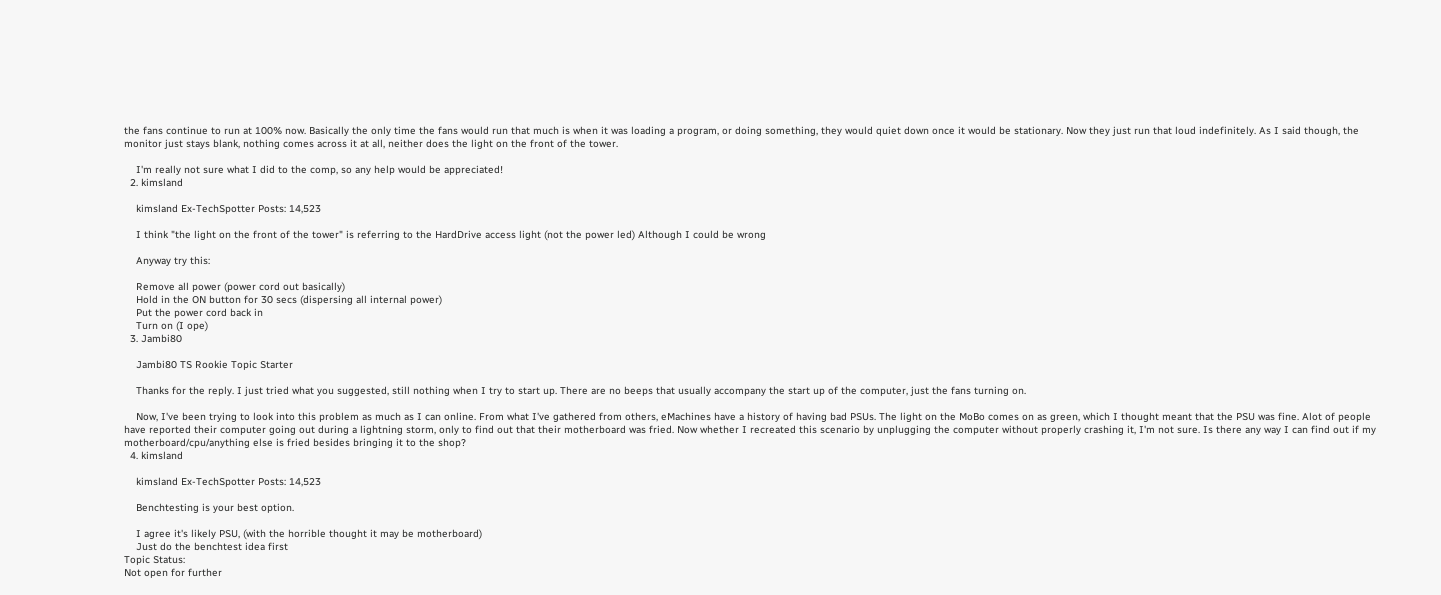the fans continue to run at 100% now. Basically the only time the fans would run that much is when it was loading a program, or doing something, they would quiet down once it would be stationary. Now they just run that loud indefinitely. As I said though, the monitor just stays blank, nothing comes across it at all, neither does the light on the front of the tower.

    I'm really not sure what I did to the comp, so any help would be appreciated!
  2. kimsland

    kimsland Ex-TechSpotter Posts: 14,523

    I think "the light on the front of the tower" is referring to the HardDrive access light (not the power led) Although I could be wrong

    Anyway try this:

    Remove all power (power cord out basically)
    Hold in the ON button for 30 secs (dispersing all internal power)
    Put the power cord back in
    Turn on (I ope)
  3. Jambi80

    Jambi80 TS Rookie Topic Starter

    Thanks for the reply. I just tried what you suggested, still nothing when I try to start up. There are no beeps that usually accompany the start up of the computer, just the fans turning on.

    Now, I've been trying to look into this problem as much as I can online. From what I've gathered from others, eMachines have a history of having bad PSUs. The light on the MoBo comes on as green, which I thought meant that the PSU was fine. Alot of people have reported their computer going out during a lightning storm, only to find out that their motherboard was fried. Now whether I recreated this scenario by unplugging the computer without properly crashing it, I'm not sure. Is there any way I can find out if my motherboard/cpu/anything else is fried besides bringing it to the shop?
  4. kimsland

    kimsland Ex-TechSpotter Posts: 14,523

    Benchtesting is your best option.

    I agree it's likely PSU, (with the horrible thought it may be motherboard)
    Just do the benchtest idea first
Topic Status:
Not open for further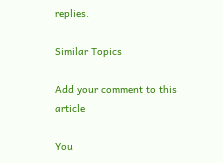replies.

Similar Topics

Add your comment to this article

You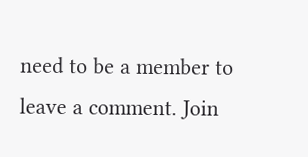need to be a member to leave a comment. Join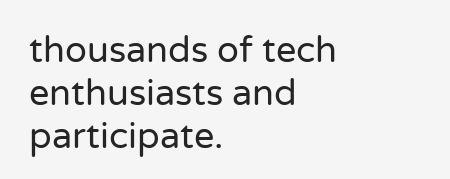thousands of tech enthusiasts and participate.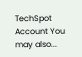TechSpot Account You may also...